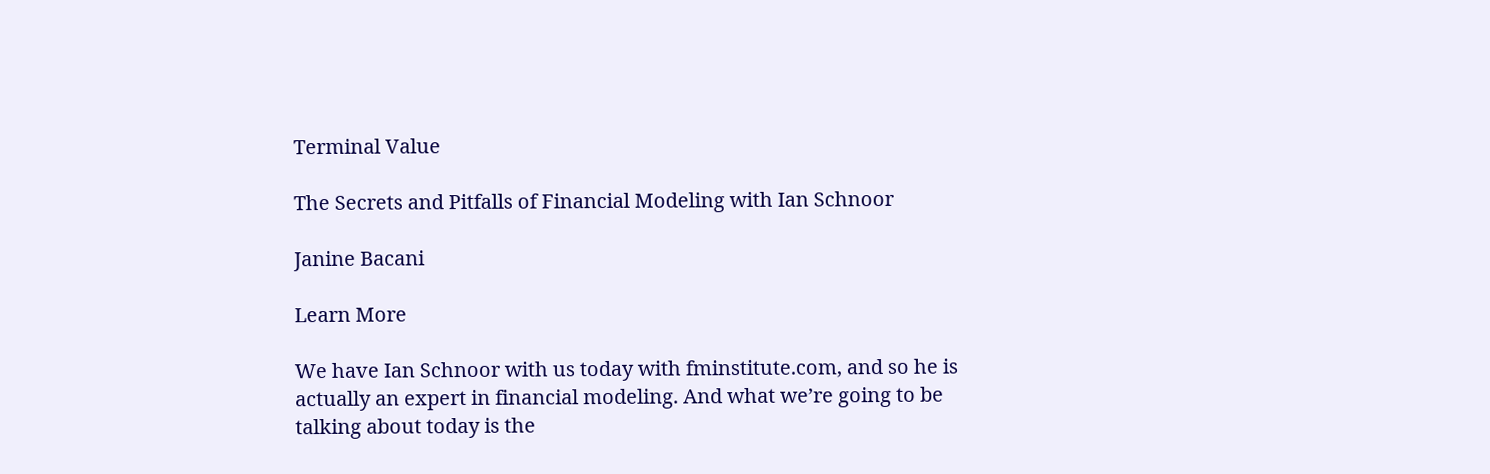Terminal Value

The Secrets and Pitfalls of Financial Modeling with Ian Schnoor

Janine Bacani

Learn More

We have Ian Schnoor with us today with fminstitute.com, and so he is actually an expert in financial modeling. And what we’re going to be talking about today is the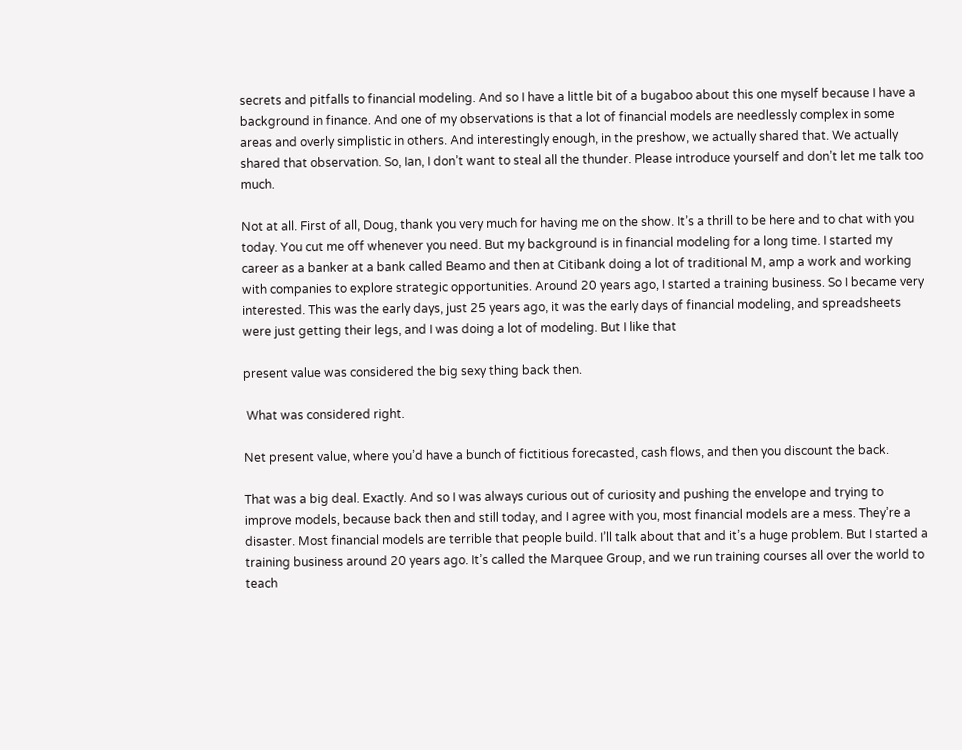secrets and pitfalls to financial modeling. And so I have a little bit of a bugaboo about this one myself because I have a background in finance. And one of my observations is that a lot of financial models are needlessly complex in some areas and overly simplistic in others. And interestingly enough, in the preshow, we actually shared that. We actually shared that observation. So, Ian, I don’t want to steal all the thunder. Please introduce yourself and don’t let me talk too much.

Not at all. First of all, Doug, thank you very much for having me on the show. It’s a thrill to be here and to chat with you today. You cut me off whenever you need. But my background is in financial modeling for a long time. I started my career as a banker at a bank called Beamo and then at Citibank doing a lot of traditional M, amp a work and working with companies to explore strategic opportunities. Around 20 years ago, I started a training business. So I became very interested. This was the early days, just 25 years ago, it was the early days of financial modeling, and spreadsheets were just getting their legs, and I was doing a lot of modeling. But I like that

present value was considered the big sexy thing back then.

 What was considered right.

Net present value, where you’d have a bunch of fictitious forecasted, cash flows, and then you discount the back.

That was a big deal. Exactly. And so I was always curious out of curiosity and pushing the envelope and trying to improve models, because back then and still today, and I agree with you, most financial models are a mess. They’re a disaster. Most financial models are terrible that people build. I’ll talk about that and it’s a huge problem. But I started a training business around 20 years ago. It’s called the Marquee Group, and we run training courses all over the world to teach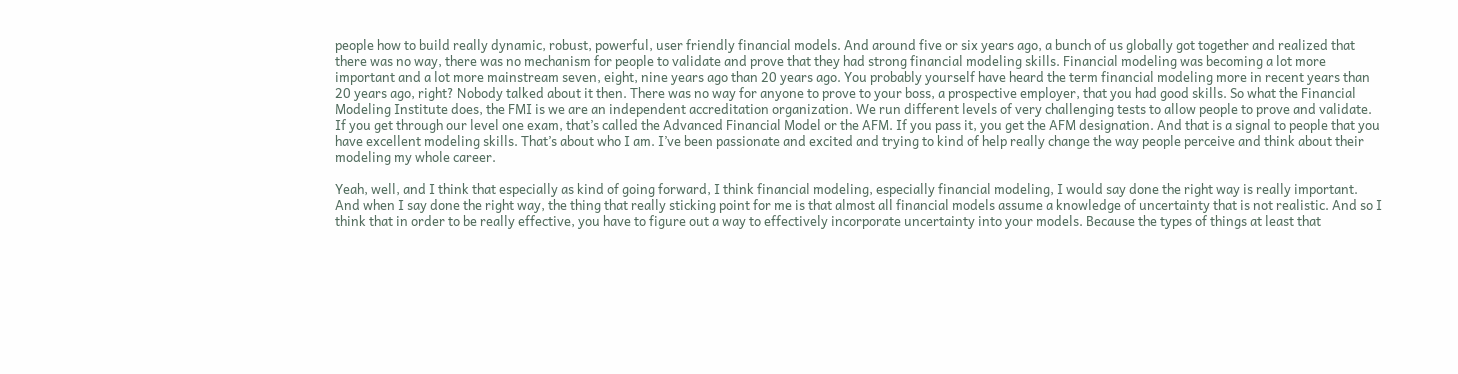people how to build really dynamic, robust, powerful, user friendly financial models. And around five or six years ago, a bunch of us globally got together and realized that there was no way, there was no mechanism for people to validate and prove that they had strong financial modeling skills. Financial modeling was becoming a lot more important and a lot more mainstream seven, eight, nine years ago than 20 years ago. You probably yourself have heard the term financial modeling more in recent years than 20 years ago, right? Nobody talked about it then. There was no way for anyone to prove to your boss, a prospective employer, that you had good skills. So what the Financial Modeling Institute does, the FMI is we are an independent accreditation organization. We run different levels of very challenging tests to allow people to prove and validate. If you get through our level one exam, that’s called the Advanced Financial Model or the AFM. If you pass it, you get the AFM designation. And that is a signal to people that you have excellent modeling skills. That’s about who I am. I’ve been passionate and excited and trying to kind of help really change the way people perceive and think about their modeling my whole career.

Yeah, well, and I think that especially as kind of going forward, I think financial modeling, especially financial modeling, I would say done the right way is really important. And when I say done the right way, the thing that really sticking point for me is that almost all financial models assume a knowledge of uncertainty that is not realistic. And so I think that in order to be really effective, you have to figure out a way to effectively incorporate uncertainty into your models. Because the types of things at least that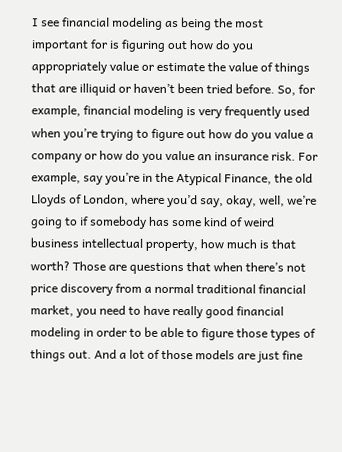I see financial modeling as being the most important for is figuring out how do you appropriately value or estimate the value of things that are illiquid or haven’t been tried before. So, for example, financial modeling is very frequently used when you’re trying to figure out how do you value a company or how do you value an insurance risk. For example, say you’re in the Atypical Finance, the old Lloyds of London, where you’d say, okay, well, we’re going to if somebody has some kind of weird business intellectual property, how much is that worth? Those are questions that when there’s not price discovery from a normal traditional financial market, you need to have really good financial modeling in order to be able to figure those types of things out. And a lot of those models are just fine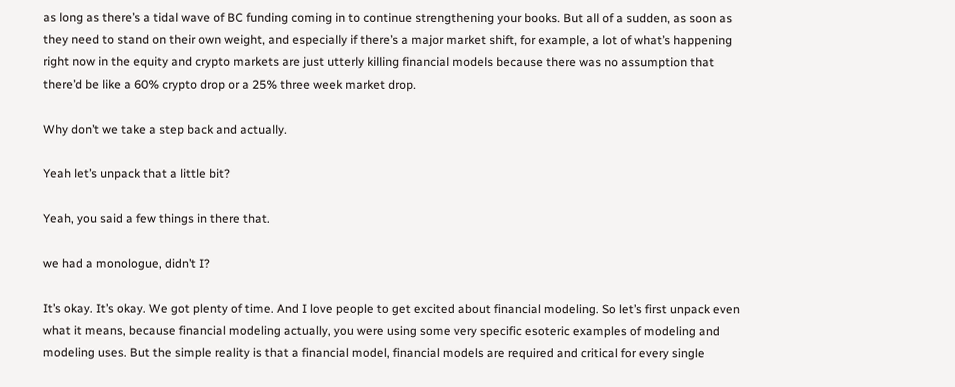as long as there’s a tidal wave of BC funding coming in to continue strengthening your books. But all of a sudden, as soon as they need to stand on their own weight, and especially if there’s a major market shift, for example, a lot of what’s happening right now in the equity and crypto markets are just utterly killing financial models because there was no assumption that there’d be like a 60% crypto drop or a 25% three week market drop.

Why don’t we take a step back and actually.

Yeah let’s unpack that a little bit?

Yeah, you said a few things in there that.

we had a monologue, didn’t I?

It’s okay. It’s okay. We got plenty of time. And I love people to get excited about financial modeling. So let’s first unpack even what it means, because financial modeling actually, you were using some very specific esoteric examples of modeling and modeling uses. But the simple reality is that a financial model, financial models are required and critical for every single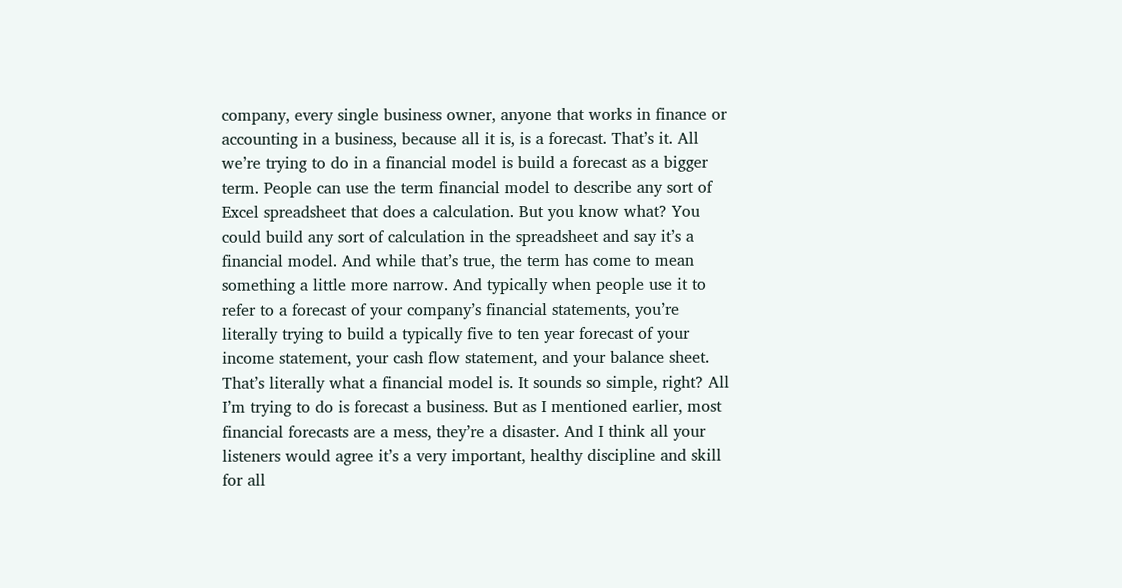company, every single business owner, anyone that works in finance or accounting in a business, because all it is, is a forecast. That’s it. All we’re trying to do in a financial model is build a forecast as a bigger term. People can use the term financial model to describe any sort of Excel spreadsheet that does a calculation. But you know what? You could build any sort of calculation in the spreadsheet and say it’s a financial model. And while that’s true, the term has come to mean something a little more narrow. And typically when people use it to refer to a forecast of your company’s financial statements, you’re literally trying to build a typically five to ten year forecast of your income statement, your cash flow statement, and your balance sheet. That’s literally what a financial model is. It sounds so simple, right? All I’m trying to do is forecast a business. But as I mentioned earlier, most financial forecasts are a mess, they’re a disaster. And I think all your listeners would agree it’s a very important, healthy discipline and skill for all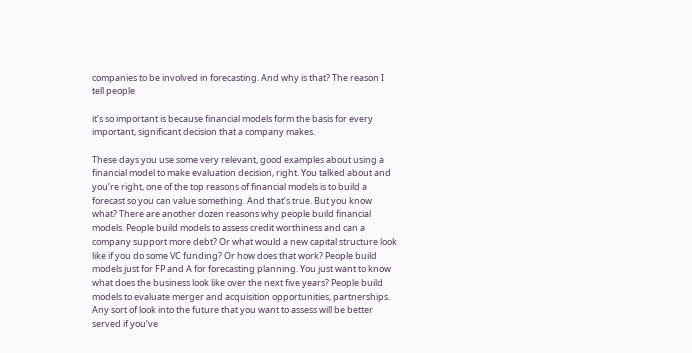companies to be involved in forecasting. And why is that? The reason I tell people

it’s so important is because financial models form the basis for every important, significant decision that a company makes.

These days you use some very relevant, good examples about using a financial model to make evaluation decision, right. You talked about and you’re right, one of the top reasons of financial models is to build a forecast so you can value something. And that’s true. But you know what? There are another dozen reasons why people build financial models. People build models to assess credit worthiness and can a company support more debt? Or what would a new capital structure look like if you do some VC funding? Or how does that work? People build models just for FP and A for forecasting planning. You just want to know what does the business look like over the next five years? People build models to evaluate merger and acquisition opportunities, partnerships. Any sort of look into the future that you want to assess will be better served if you’ve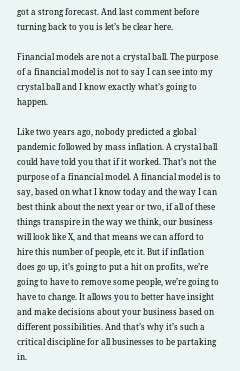got a strong forecast. And last comment before turning back to you is let’s be clear here.

Financial models are not a crystal ball. The purpose of a financial model is not to say I can see into my crystal ball and I know exactly what’s going to happen.

Like two years ago, nobody predicted a global pandemic followed by mass inflation. A crystal ball could have told you that if it worked. That’s not the purpose of a financial model. A financial model is to say, based on what I know today and the way I can best think about the next year or two, if all of these things transpire in the way we think, our business will look like X, and that means we can afford to hire this number of people, etc it. But if inflation does go up, it’s going to put a hit on profits, we’re going to have to remove some people, we’re going to have to change. It allows you to better have insight and make decisions about your business based on different possibilities. And that’s why it’s such a critical discipline for all businesses to be partaking in.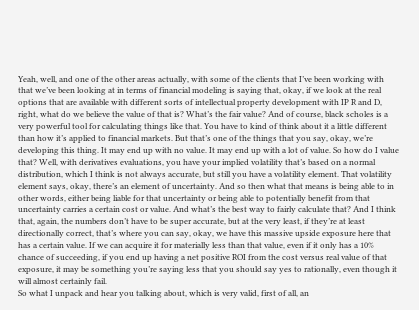Yeah, well, and one of the other areas actually, with some of the clients that I’ve been working with that we’ve been looking at in terms of financial modeling is saying that, okay, if we look at the real options that are available with different sorts of intellectual property development with IP R and D, right, what do we believe the value of that is? What’s the fair value? And of course, black scholes is a very powerful tool for calculating things like that. You have to kind of think about it a little different than how it’s applied to financial markets. But that’s one of the things that you say, okay, we’re developing this thing. It may end up with no value. It may end up with a lot of value. So how do I value that? Well, with derivatives evaluations, you have your implied volatility that’s based on a normal distribution, which I think is not always accurate, but still you have a volatility element. That volatility element says, okay, there’s an element of uncertainty. And so then what that means is being able to in other words, either being liable for that uncertainty or being able to potentially benefit from that uncertainty carries a certain cost or value. And what’s the best way to fairly calculate that? And I think that, again, the numbers don’t have to be super accurate, but at the very least, if they’re at least directionally correct, that’s where you can say, okay, we have this massive upside exposure here that has a certain value. If we can acquire it for materially less than that value, even if it only has a 10% chance of succeeding, if you end up having a net positive ROI from the cost versus real value of that exposure, it may be something you’re saying less that you should say yes to rationally, even though it will almost certainly fail.
So what I unpack and hear you talking about, which is very valid, first of all, an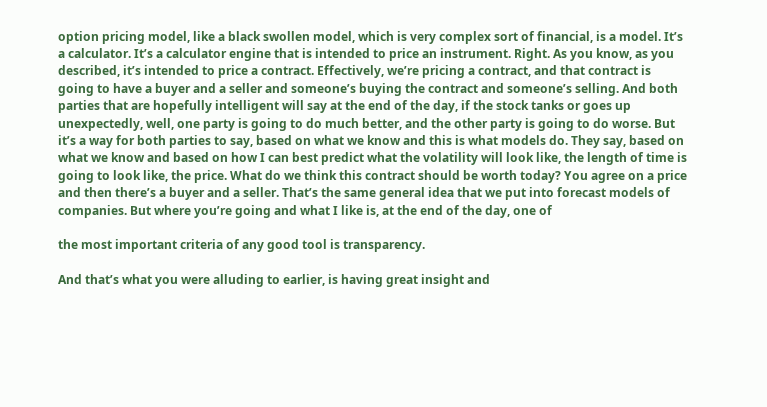option pricing model, like a black swollen model, which is very complex sort of financial, is a model. It’s a calculator. It’s a calculator engine that is intended to price an instrument. Right. As you know, as you described, it’s intended to price a contract. Effectively, we’re pricing a contract, and that contract is going to have a buyer and a seller and someone’s buying the contract and someone’s selling. And both parties that are hopefully intelligent will say at the end of the day, if the stock tanks or goes up unexpectedly, well, one party is going to do much better, and the other party is going to do worse. But it’s a way for both parties to say, based on what we know and this is what models do. They say, based on what we know and based on how I can best predict what the volatility will look like, the length of time is going to look like, the price. What do we think this contract should be worth today? You agree on a price and then there’s a buyer and a seller. That’s the same general idea that we put into forecast models of companies. But where you’re going and what I like is, at the end of the day, one of

the most important criteria of any good tool is transparency.

And that’s what you were alluding to earlier, is having great insight and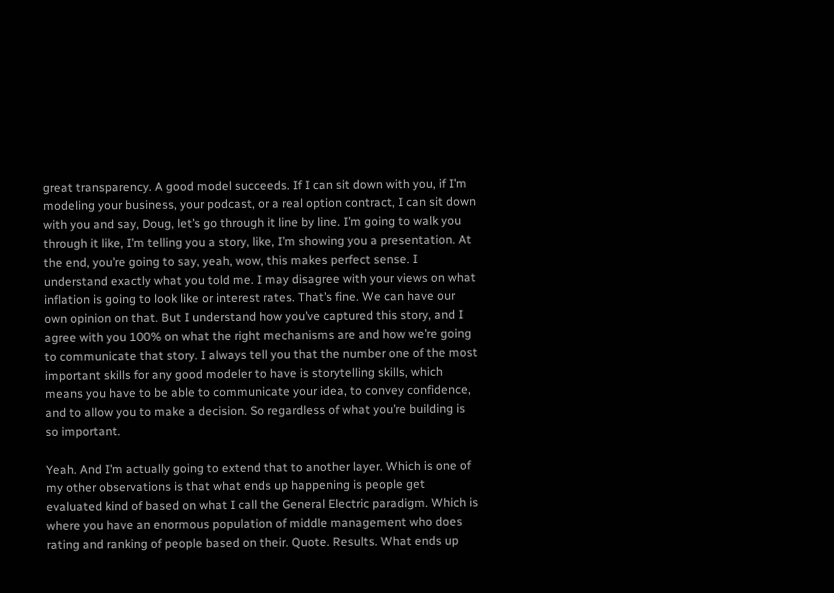great transparency. A good model succeeds. If I can sit down with you, if I’m modeling your business, your podcast, or a real option contract, I can sit down with you and say, Doug, let’s go through it line by line. I’m going to walk you through it like, I’m telling you a story, like, I’m showing you a presentation. At the end, you’re going to say, yeah, wow, this makes perfect sense. I understand exactly what you told me. I may disagree with your views on what inflation is going to look like or interest rates. That’s fine. We can have our own opinion on that. But I understand how you’ve captured this story, and I agree with you 100% on what the right mechanisms are and how we’re going to communicate that story. I always tell you that the number one of the most important skills for any good modeler to have is storytelling skills, which means you have to be able to communicate your idea, to convey confidence, and to allow you to make a decision. So regardless of what you’re building is so important.

Yeah. And I’m actually going to extend that to another layer. Which is one of my other observations is that what ends up happening is people get evaluated kind of based on what I call the General Electric paradigm. Which is where you have an enormous population of middle management who does rating and ranking of people based on their. Quote. Results. What ends up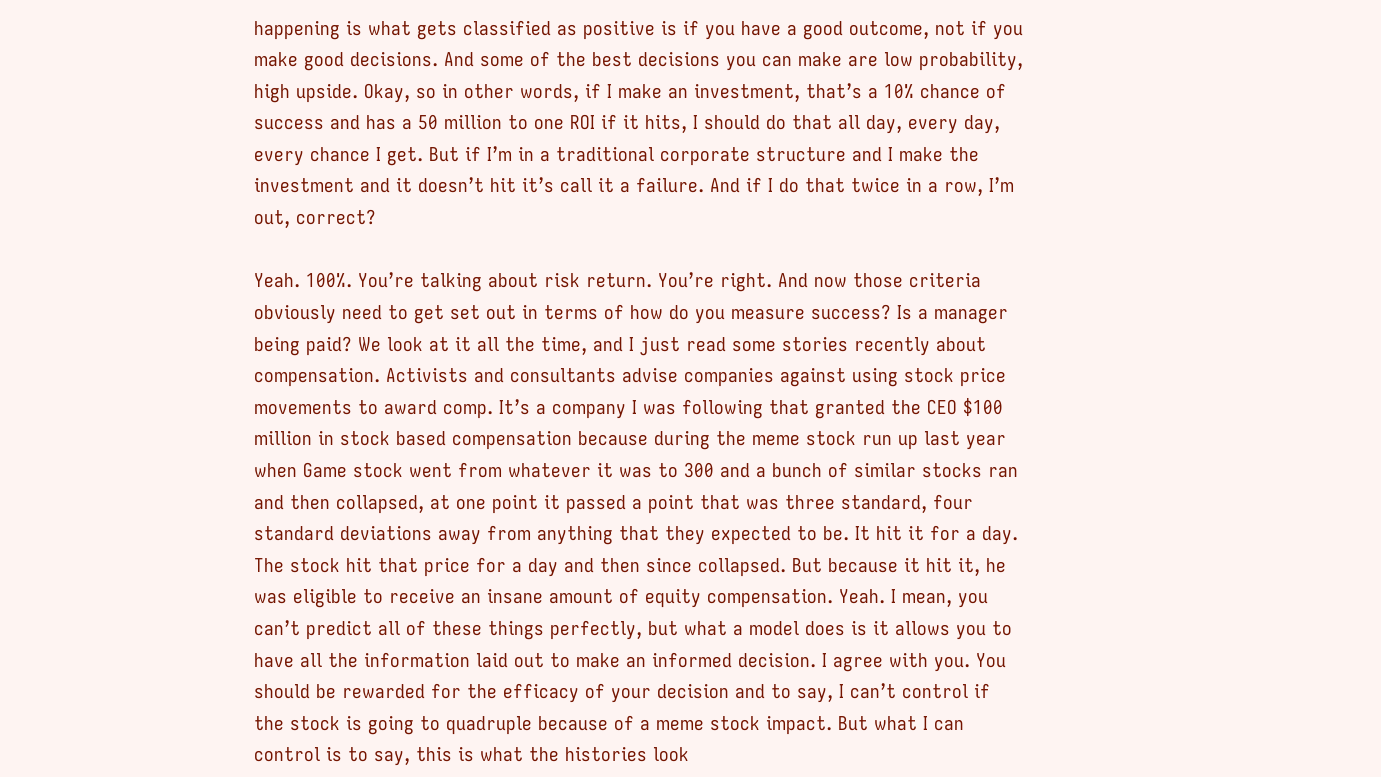happening is what gets classified as positive is if you have a good outcome, not if you make good decisions. And some of the best decisions you can make are low probability, high upside. Okay, so in other words, if I make an investment, that’s a 10% chance of success and has a 50 million to one ROI if it hits, I should do that all day, every day, every chance I get. But if I’m in a traditional corporate structure and I make the investment and it doesn’t hit it’s call it a failure. And if I do that twice in a row, I’m out, correct?

Yeah. 100%. You’re talking about risk return. You’re right. And now those criteria obviously need to get set out in terms of how do you measure success? Is a manager being paid? We look at it all the time, and I just read some stories recently about compensation. Activists and consultants advise companies against using stock price movements to award comp. It’s a company I was following that granted the CEO $100 million in stock based compensation because during the meme stock run up last year when Game stock went from whatever it was to 300 and a bunch of similar stocks ran and then collapsed, at one point it passed a point that was three standard, four standard deviations away from anything that they expected to be. It hit it for a day. The stock hit that price for a day and then since collapsed. But because it hit it, he was eligible to receive an insane amount of equity compensation. Yeah. I mean, you can’t predict all of these things perfectly, but what a model does is it allows you to have all the information laid out to make an informed decision. I agree with you. You should be rewarded for the efficacy of your decision and to say, I can’t control if the stock is going to quadruple because of a meme stock impact. But what I can control is to say, this is what the histories look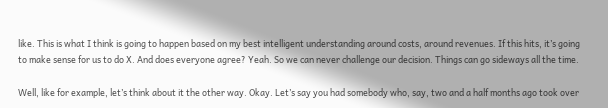like. This is what I think is going to happen based on my best intelligent understanding around costs, around revenues. If this hits, it’s going to make sense for us to do X. And does everyone agree? Yeah. So we can never challenge our decision. Things can go sideways all the time.

Well, like for example, let’s think about it the other way. Okay. Let’s say you had somebody who, say, two and a half months ago took over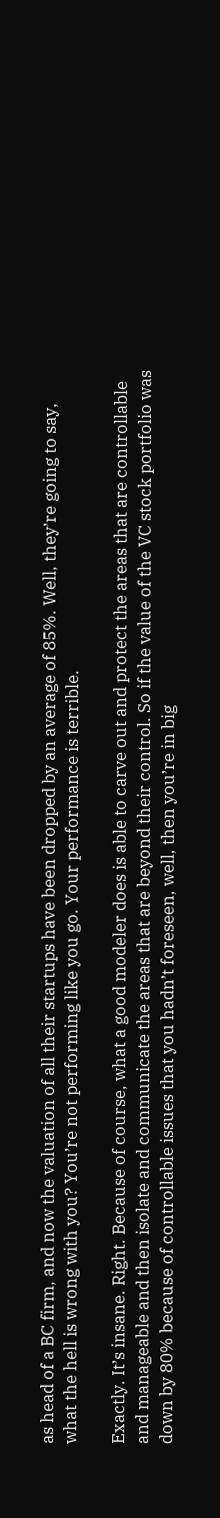as head of a BC firm, and now the valuation of all their startups have been dropped by an average of 85%. Well, they’re going to say, what the hell is wrong with you? You’re not performing like you go. Your performance is terrible.

Exactly. It’s insane. Right. Because of course, what a good modeler does is able to carve out and protect the areas that are controllable and manageable and then isolate and communicate the areas that are beyond their control. So if the value of the VC stock portfolio was down by 80% because of controllable issues that you hadn’t foreseen, well, then you’re in big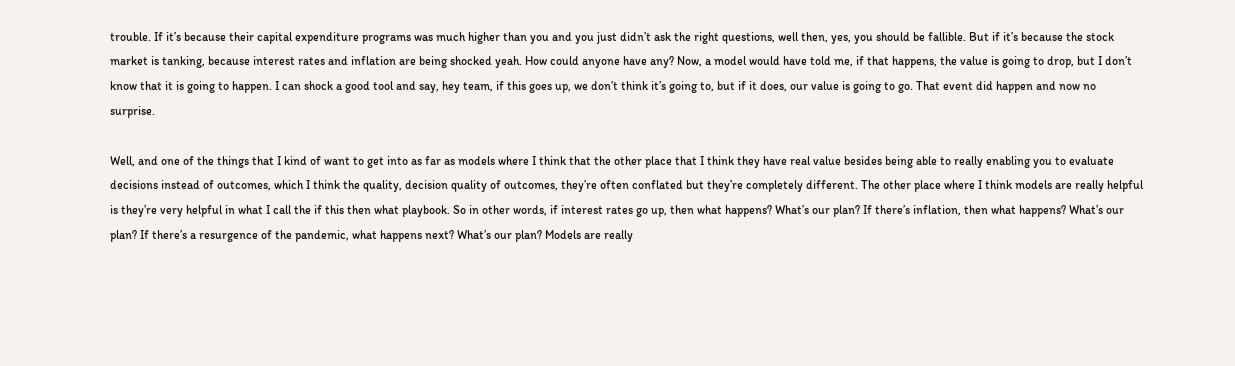trouble. If it’s because their capital expenditure programs was much higher than you and you just didn’t ask the right questions, well then, yes, you should be fallible. But if it’s because the stock market is tanking, because interest rates and inflation are being shocked yeah. How could anyone have any? Now, a model would have told me, if that happens, the value is going to drop, but I don’t know that it is going to happen. I can shock a good tool and say, hey team, if this goes up, we don’t think it’s going to, but if it does, our value is going to go. That event did happen and now no surprise.

Well, and one of the things that I kind of want to get into as far as models where I think that the other place that I think they have real value besides being able to really enabling you to evaluate decisions instead of outcomes, which I think the quality, decision quality of outcomes, they’re often conflated but they’re completely different. The other place where I think models are really helpful is they’re very helpful in what I call the if this then what playbook. So in other words, if interest rates go up, then what happens? What’s our plan? If there’s inflation, then what happens? What’s our plan? If there’s a resurgence of the pandemic, what happens next? What’s our plan? Models are really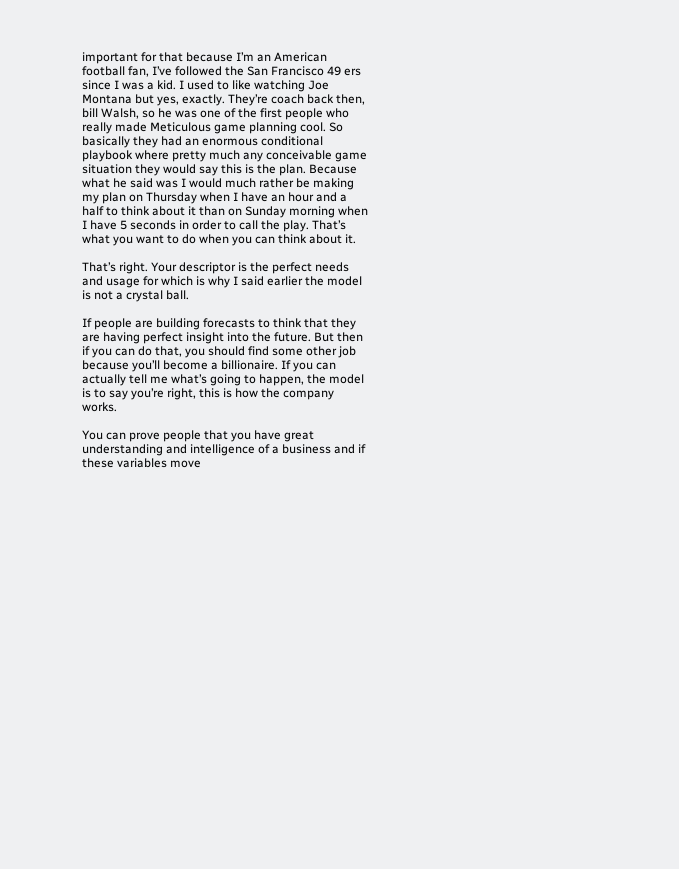important for that because I’m an American football fan, I’ve followed the San Francisco 49 ers since I was a kid. I used to like watching Joe Montana but yes, exactly. They’re coach back then, bill Walsh, so he was one of the first people who really made Meticulous game planning cool. So basically they had an enormous conditional playbook where pretty much any conceivable game situation they would say this is the plan. Because what he said was I would much rather be making my plan on Thursday when I have an hour and a half to think about it than on Sunday morning when I have 5 seconds in order to call the play. That’s what you want to do when you can think about it.

That’s right. Your descriptor is the perfect needs and usage for which is why I said earlier the model is not a crystal ball.

If people are building forecasts to think that they are having perfect insight into the future. But then if you can do that, you should find some other job because you’ll become a billionaire. If you can actually tell me what’s going to happen, the model is to say you’re right, this is how the company works.

You can prove people that you have great understanding and intelligence of a business and if these variables move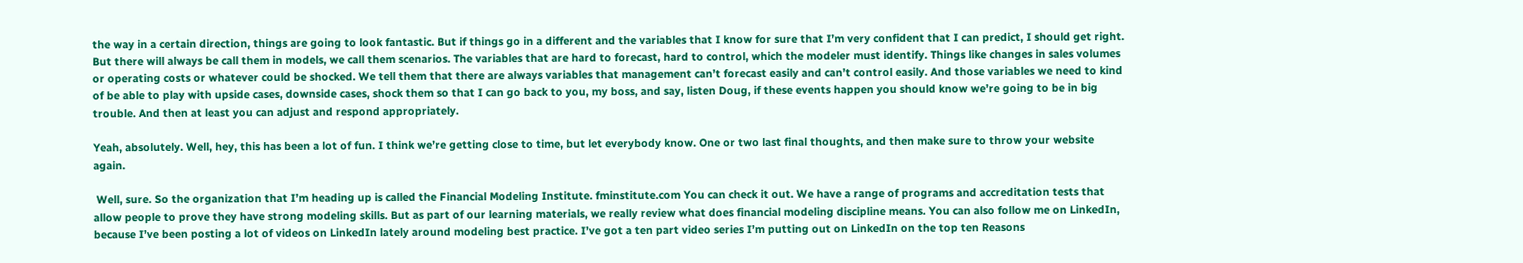the way in a certain direction, things are going to look fantastic. But if things go in a different and the variables that I know for sure that I’m very confident that I can predict, I should get right. But there will always be call them in models, we call them scenarios. The variables that are hard to forecast, hard to control, which the modeler must identify. Things like changes in sales volumes or operating costs or whatever could be shocked. We tell them that there are always variables that management can’t forecast easily and can’t control easily. And those variables we need to kind of be able to play with upside cases, downside cases, shock them so that I can go back to you, my boss, and say, listen Doug, if these events happen you should know we’re going to be in big trouble. And then at least you can adjust and respond appropriately.

Yeah, absolutely. Well, hey, this has been a lot of fun. I think we’re getting close to time, but let everybody know. One or two last final thoughts, and then make sure to throw your website again.

 Well, sure. So the organization that I’m heading up is called the Financial Modeling Institute. fminstitute.com You can check it out. We have a range of programs and accreditation tests that allow people to prove they have strong modeling skills. But as part of our learning materials, we really review what does financial modeling discipline means. You can also follow me on LinkedIn, because I’ve been posting a lot of videos on LinkedIn lately around modeling best practice. I’ve got a ten part video series I’m putting out on LinkedIn on the top ten Reasons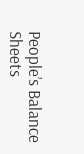People’s Balance Sheets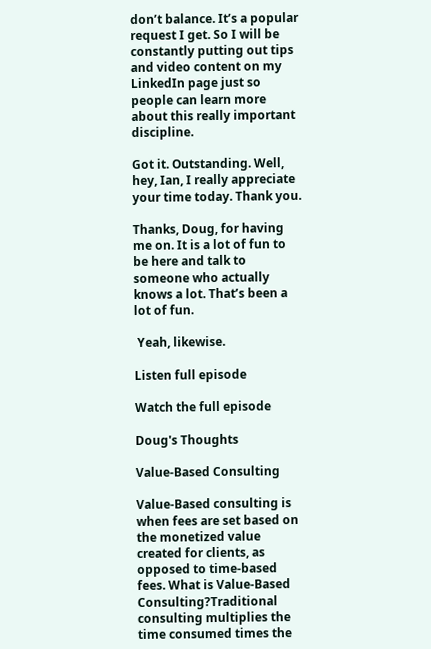don’t balance. It’s a popular request I get. So I will be constantly putting out tips and video content on my LinkedIn page just so people can learn more about this really important discipline.

Got it. Outstanding. Well, hey, Ian, I really appreciate your time today. Thank you.

Thanks, Doug, for having me on. It is a lot of fun to be here and talk to someone who actually knows a lot. That’s been a lot of fun.

 Yeah, likewise.

Listen full episode

Watch the full episode

Doug's Thoughts

Value-Based Consulting

Value-Based consulting is when fees are set based on the monetized value created for clients, as opposed to time-based fees. What is Value-Based Consulting?Traditional consulting multiplies the time consumed times the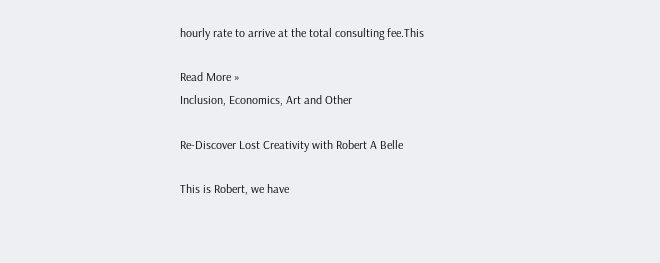hourly rate to arrive at the total consulting fee.This

Read More »
Inclusion, Economics, Art and Other

Re-Discover Lost Creativity with Robert A Belle

This is Robert, we have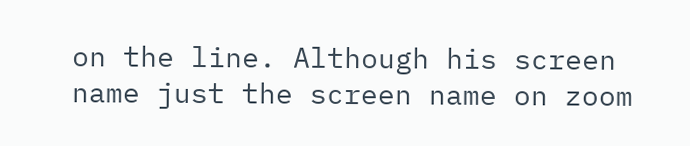on the line. Although his screen name just the screen name on zoom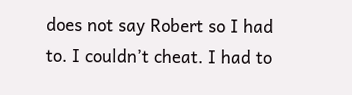does not say Robert so I had to. I couldn’t cheat. I had to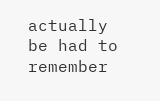actually be had to remember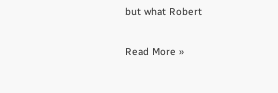but what Robert

Read More »